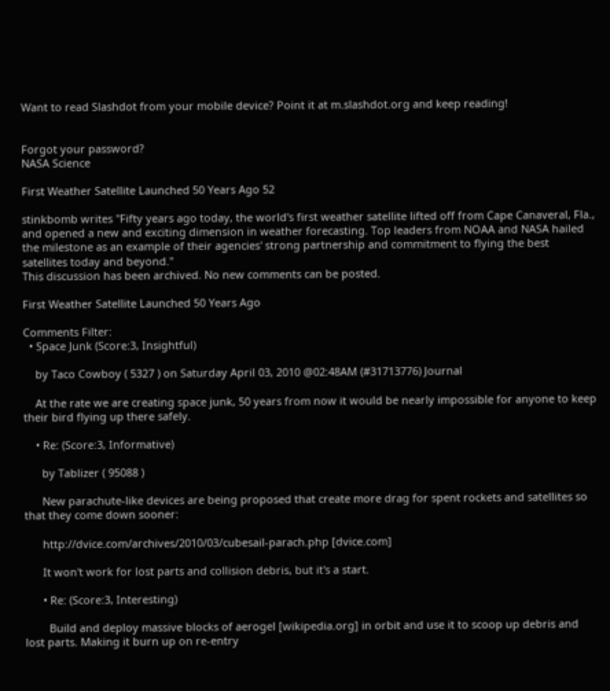Want to read Slashdot from your mobile device? Point it at m.slashdot.org and keep reading!


Forgot your password?
NASA Science

First Weather Satellite Launched 50 Years Ago 52

stinkbomb writes "Fifty years ago today, the world's first weather satellite lifted off from Cape Canaveral, Fla., and opened a new and exciting dimension in weather forecasting. Top leaders from NOAA and NASA hailed the milestone as an example of their agencies' strong partnership and commitment to flying the best satellites today and beyond."
This discussion has been archived. No new comments can be posted.

First Weather Satellite Launched 50 Years Ago

Comments Filter:
  • Space Junk (Score:3, Insightful)

    by Taco Cowboy ( 5327 ) on Saturday April 03, 2010 @02:48AM (#31713776) Journal

    At the rate we are creating space junk, 50 years from now it would be nearly impossible for anyone to keep their bird flying up there safely.

    • Re: (Score:3, Informative)

      by Tablizer ( 95088 )

      New parachute-like devices are being proposed that create more drag for spent rockets and satellites so that they come down sooner:

      http://dvice.com/archives/2010/03/cubesail-parach.php [dvice.com]

      It won't work for lost parts and collision debris, but it's a start.

      • Re: (Score:3, Interesting)

        Build and deploy massive blocks of aerogel [wikipedia.org] in orbit and use it to scoop up debris and lost parts. Making it burn up on re-entry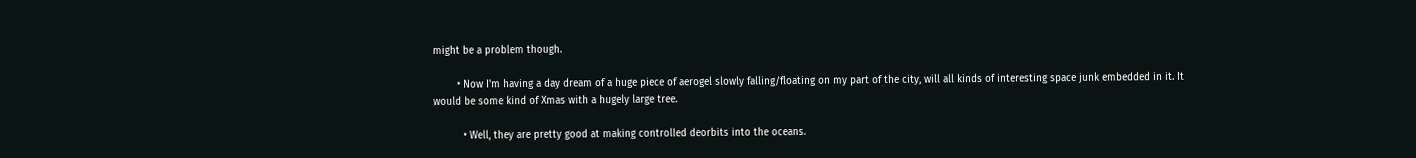might be a problem though.

        • Now I'm having a day dream of a huge piece of aerogel slowly falling/floating on my part of the city, will all kinds of interesting space junk embedded in it. It would be some kind of Xmas with a hugely large tree.

          • Well, they are pretty good at making controlled deorbits into the oceans.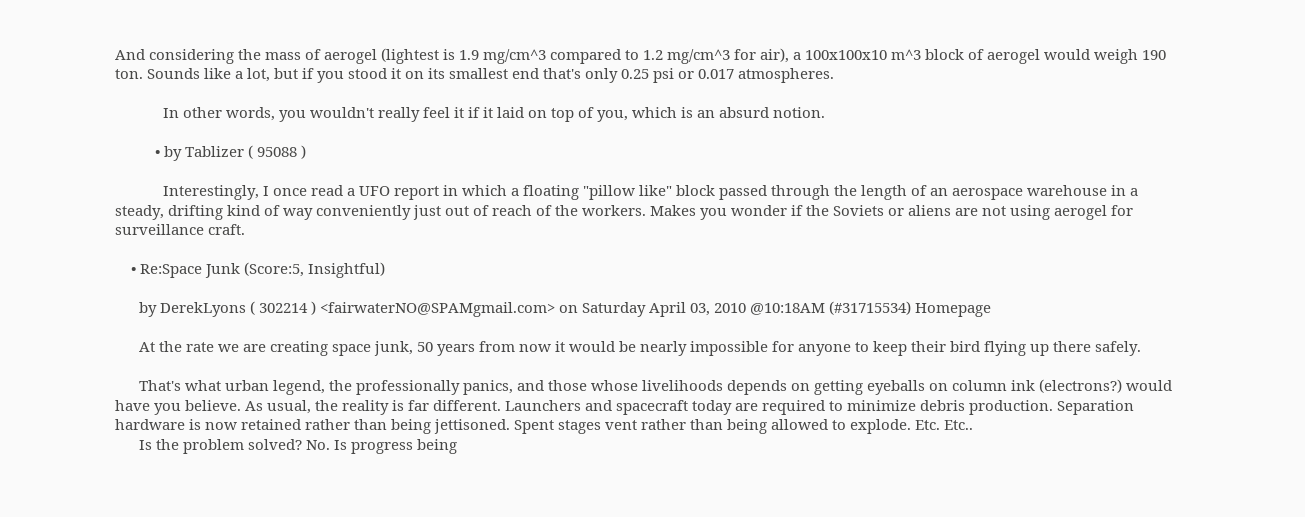And considering the mass of aerogel (lightest is 1.9 mg/cm^3 compared to 1.2 mg/cm^3 for air), a 100x100x10 m^3 block of aerogel would weigh 190 ton. Sounds like a lot, but if you stood it on its smallest end that's only 0.25 psi or 0.017 atmospheres.

            In other words, you wouldn't really feel it if it laid on top of you, which is an absurd notion.

          • by Tablizer ( 95088 )

            Interestingly, I once read a UFO report in which a floating "pillow like" block passed through the length of an aerospace warehouse in a steady, drifting kind of way conveniently just out of reach of the workers. Makes you wonder if the Soviets or aliens are not using aerogel for surveillance craft.

    • Re:Space Junk (Score:5, Insightful)

      by DerekLyons ( 302214 ) <fairwaterNO@SPAMgmail.com> on Saturday April 03, 2010 @10:18AM (#31715534) Homepage

      At the rate we are creating space junk, 50 years from now it would be nearly impossible for anyone to keep their bird flying up there safely.

      That's what urban legend, the professionally panics, and those whose livelihoods depends on getting eyeballs on column ink (electrons?) would have you believe. As usual, the reality is far different. Launchers and spacecraft today are required to minimize debris production. Separation hardware is now retained rather than being jettisoned. Spent stages vent rather than being allowed to explode. Etc. Etc..
      Is the problem solved? No. Is progress being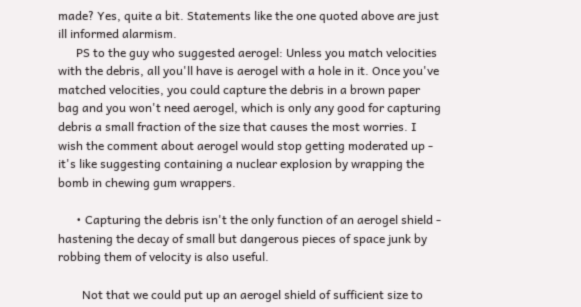made? Yes, quite a bit. Statements like the one quoted above are just ill informed alarmism.
      PS to the guy who suggested aerogel: Unless you match velocities with the debris, all you'll have is aerogel with a hole in it. Once you've matched velocities, you could capture the debris in a brown paper bag and you won't need aerogel, which is only any good for capturing debris a small fraction of the size that causes the most worries. I wish the comment about aerogel would stop getting moderated up - it's like suggesting containing a nuclear explosion by wrapping the bomb in chewing gum wrappers.

      • Capturing the debris isn't the only function of an aerogel shield - hastening the decay of small but dangerous pieces of space junk by robbing them of velocity is also useful.

        Not that we could put up an aerogel shield of sufficient size to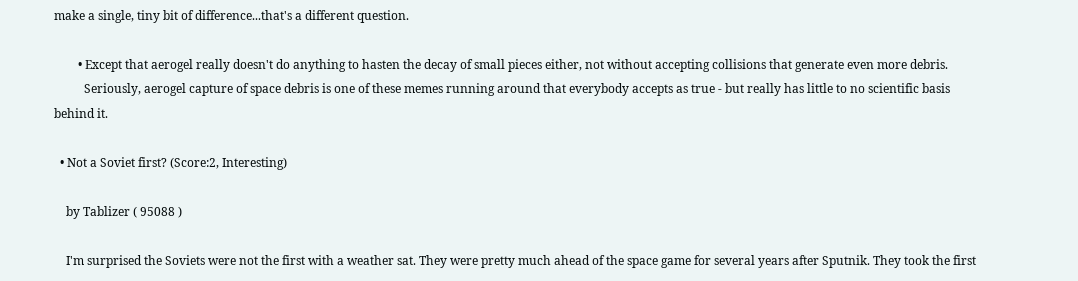make a single, tiny bit of difference...that's a different question.

        • Except that aerogel really doesn't do anything to hasten the decay of small pieces either, not without accepting collisions that generate even more debris.
          Seriously, aerogel capture of space debris is one of these memes running around that everybody accepts as true - but really has little to no scientific basis behind it.

  • Not a Soviet first? (Score:2, Interesting)

    by Tablizer ( 95088 )

    I'm surprised the Soviets were not the first with a weather sat. They were pretty much ahead of the space game for several years after Sputnik. They took the first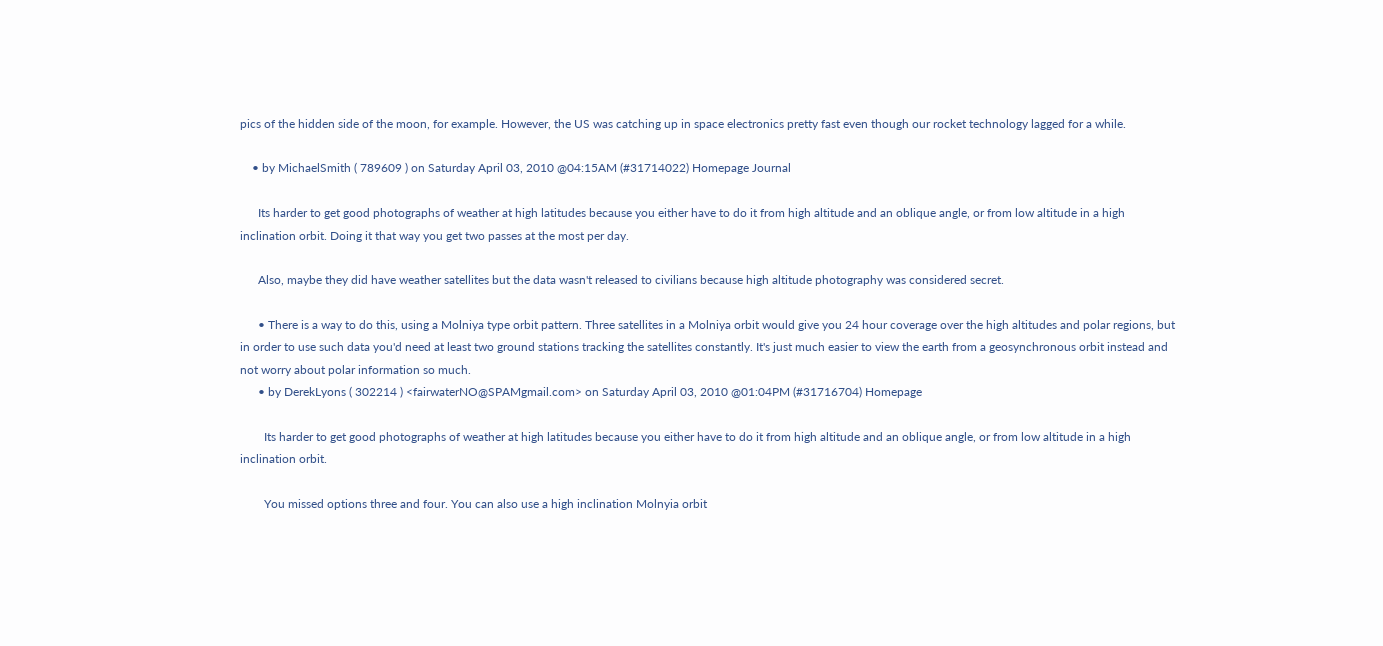pics of the hidden side of the moon, for example. However, the US was catching up in space electronics pretty fast even though our rocket technology lagged for a while.

    • by MichaelSmith ( 789609 ) on Saturday April 03, 2010 @04:15AM (#31714022) Homepage Journal

      Its harder to get good photographs of weather at high latitudes because you either have to do it from high altitude and an oblique angle, or from low altitude in a high inclination orbit. Doing it that way you get two passes at the most per day.

      Also, maybe they did have weather satellites but the data wasn't released to civilians because high altitude photography was considered secret.

      • There is a way to do this, using a Molniya type orbit pattern. Three satellites in a Molniya orbit would give you 24 hour coverage over the high altitudes and polar regions, but in order to use such data you'd need at least two ground stations tracking the satellites constantly. It's just much easier to view the earth from a geosynchronous orbit instead and not worry about polar information so much.
      • by DerekLyons ( 302214 ) <fairwaterNO@SPAMgmail.com> on Saturday April 03, 2010 @01:04PM (#31716704) Homepage

        Its harder to get good photographs of weather at high latitudes because you either have to do it from high altitude and an oblique angle, or from low altitude in a high inclination orbit.

        You missed options three and four. You can also use a high inclination Molnyia orbit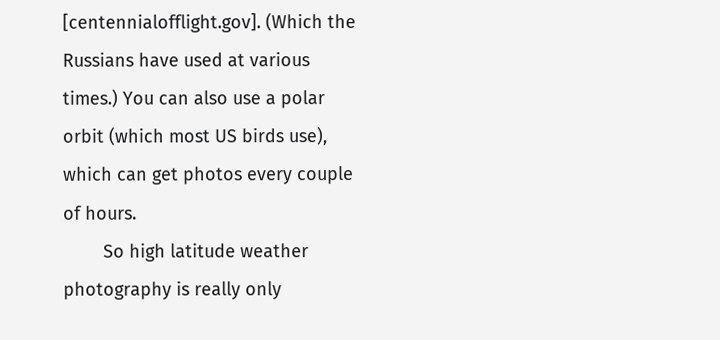[centennialofflight.gov]. (Which the Russians have used at various times.) You can also use a polar orbit (which most US birds use), which can get photos every couple of hours.
        So high latitude weather photography is really only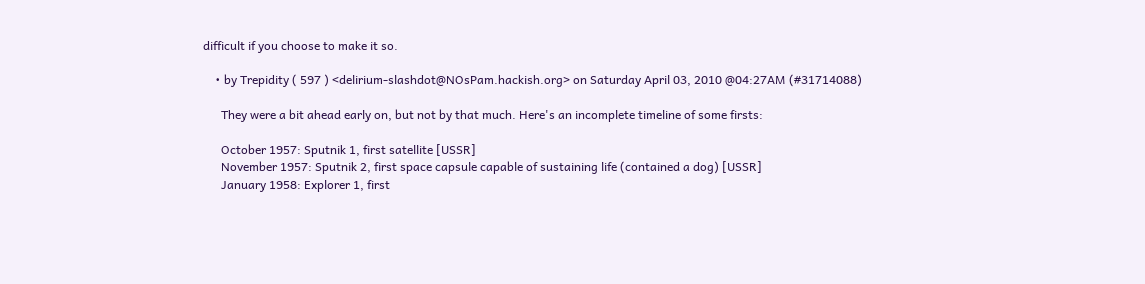difficult if you choose to make it so.

    • by Trepidity ( 597 ) <delirium-slashdot@NOsPam.hackish.org> on Saturday April 03, 2010 @04:27AM (#31714088)

      They were a bit ahead early on, but not by that much. Here's an incomplete timeline of some firsts:

      October 1957: Sputnik 1, first satellite [USSR]
      November 1957: Sputnik 2, first space capsule capable of sustaining life (contained a dog) [USSR]
      January 1958: Explorer 1, first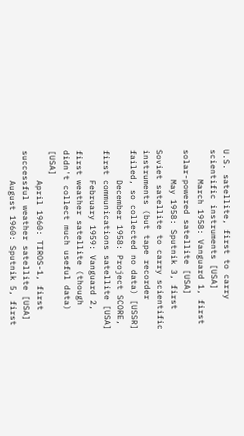U.S. satellite, first to carry scientific instruments [USA]
      March 1958: Vanguard 1, first solar-powered satellite [USA]
      May 1958: Sputnik 3, first Soviet satellite to carry scientific instruments (but tape recorder failed, so collected no data) [USSR]
      December 1958: Project SCORE, first communications satellite [USA]
      February 1959: Vanguard 2, first weather satellite (though didn't collect much useful data) [USA]
      April 1960: TIROS-1, first successful weather satellite [USA]
      August 1960: Sputnik 5, first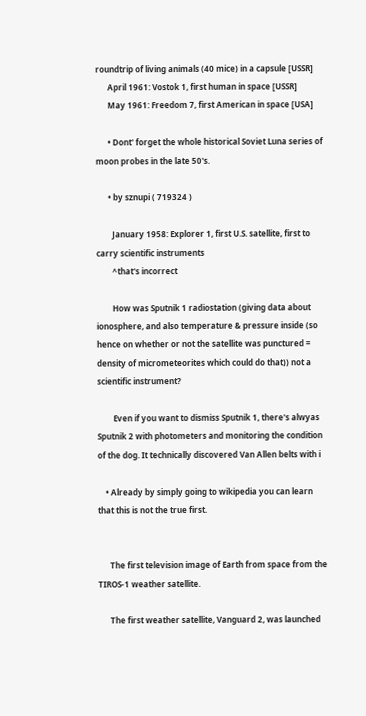roundtrip of living animals (40 mice) in a capsule [USSR]
      April 1961: Vostok 1, first human in space [USSR]
      May 1961: Freedom 7, first American in space [USA]

      • Dont' forget the whole historical Soviet Luna series of moon probes in the late 50's.

      • by sznupi ( 719324 )

        January 1958: Explorer 1, first U.S. satellite, first to carry scientific instruments
        ^that's incorrect

        How was Sputnik 1 radiostation (giving data about ionosphere, and also temperature & pressure inside (so hence on whether or not the satellite was punctured = density of micrometeorites which could do that)) not a scientific instrument?

        Even if you want to dismiss Sputnik 1, there's alwyas Sputnik 2 with photometers and monitoring the condition of the dog. It technically discovered Van Allen belts with i

    • Already by simply going to wikipedia you can learn that this is not the true first.


      The first television image of Earth from space from the TIROS-1 weather satellite.

      The first weather satellite, Vanguard 2, was launched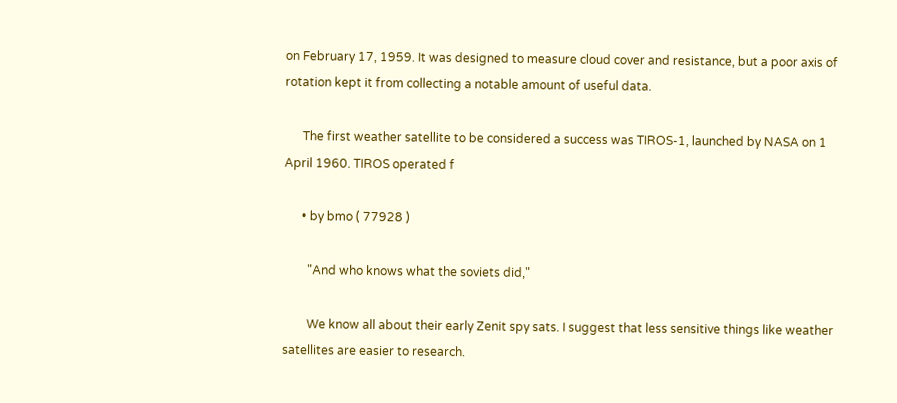on February 17, 1959. It was designed to measure cloud cover and resistance, but a poor axis of rotation kept it from collecting a notable amount of useful data.

      The first weather satellite to be considered a success was TIROS-1, launched by NASA on 1 April 1960. TIROS operated f

      • by bmo ( 77928 )

        "And who knows what the soviets did,"

        We know all about their early Zenit spy sats. I suggest that less sensitive things like weather satellites are easier to research.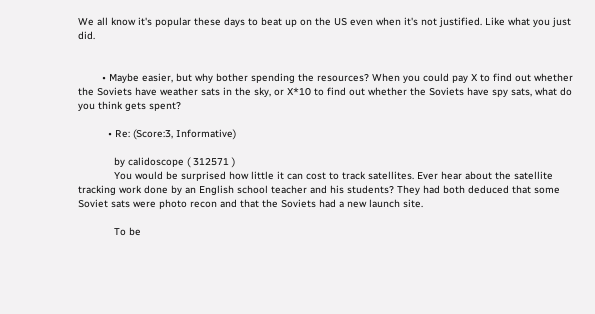We all know it's popular these days to beat up on the US even when it's not justified. Like what you just did.


        • Maybe easier, but why bother spending the resources? When you could pay X to find out whether the Soviets have weather sats in the sky, or X*10 to find out whether the Soviets have spy sats, what do you think gets spent?

          • Re: (Score:3, Informative)

            by calidoscope ( 312571 )
            You would be surprised how little it can cost to track satellites. Ever hear about the satellite tracking work done by an English school teacher and his students? They had both deduced that some Soviet sats were photo recon and that the Soviets had a new launch site.

            To be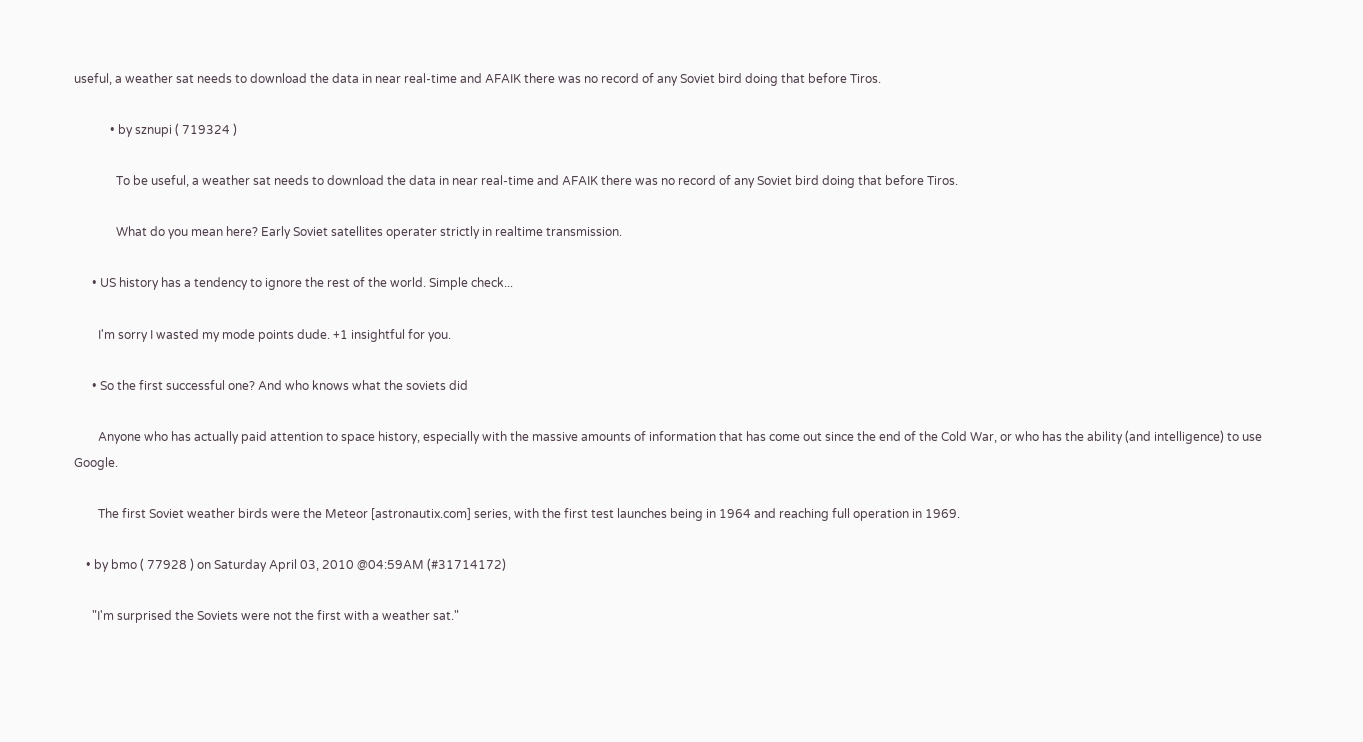useful, a weather sat needs to download the data in near real-time and AFAIK there was no record of any Soviet bird doing that before Tiros.

            • by sznupi ( 719324 )

              To be useful, a weather sat needs to download the data in near real-time and AFAIK there was no record of any Soviet bird doing that before Tiros.

              What do you mean here? Early Soviet satellites operater strictly in realtime transmission.

      • US history has a tendency to ignore the rest of the world. Simple check...

        I'm sorry I wasted my mode points dude. +1 insightful for you.

      • So the first successful one? And who knows what the soviets did

        Anyone who has actually paid attention to space history, especially with the massive amounts of information that has come out since the end of the Cold War, or who has the ability (and intelligence) to use Google.

        The first Soviet weather birds were the Meteor [astronautix.com] series, with the first test launches being in 1964 and reaching full operation in 1969.

    • by bmo ( 77928 ) on Saturday April 03, 2010 @04:59AM (#31714172)

      "I'm surprised the Soviets were not the first with a weather sat."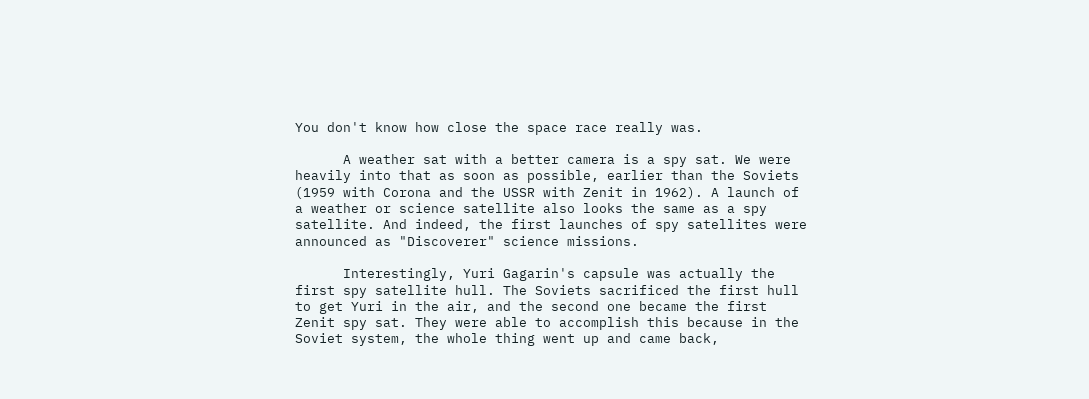You don't know how close the space race really was.

      A weather sat with a better camera is a spy sat. We were heavily into that as soon as possible, earlier than the Soviets (1959 with Corona and the USSR with Zenit in 1962). A launch of a weather or science satellite also looks the same as a spy satellite. And indeed, the first launches of spy satellites were announced as "Discoverer" science missions.

      Interestingly, Yuri Gagarin's capsule was actually the first spy satellite hull. The Soviets sacrificed the first hull to get Yuri in the air, and the second one became the first Zenit spy sat. They were able to accomplish this because in the Soviet system, the whole thing went up and came back,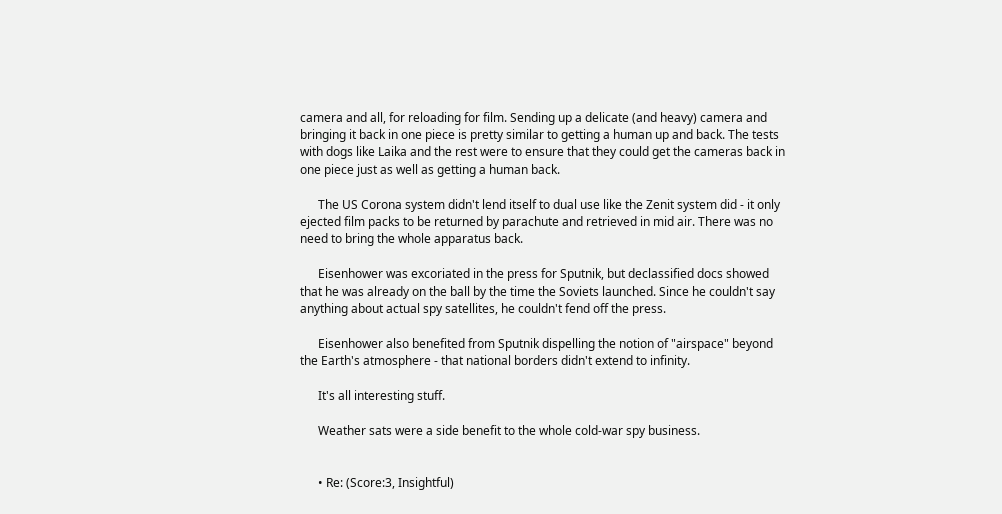camera and all, for reloading for film. Sending up a delicate (and heavy) camera and bringing it back in one piece is pretty similar to getting a human up and back. The tests with dogs like Laika and the rest were to ensure that they could get the cameras back in one piece just as well as getting a human back.

      The US Corona system didn't lend itself to dual use like the Zenit system did - it only ejected film packs to be returned by parachute and retrieved in mid air. There was no need to bring the whole apparatus back.

      Eisenhower was excoriated in the press for Sputnik, but declassified docs showed that he was already on the ball by the time the Soviets launched. Since he couldn't say anything about actual spy satellites, he couldn't fend off the press.

      Eisenhower also benefited from Sputnik dispelling the notion of "airspace" beyond the Earth's atmosphere - that national borders didn't extend to infinity.

      It's all interesting stuff.

      Weather sats were a side benefit to the whole cold-war spy business.


      • Re: (Score:3, Insightful)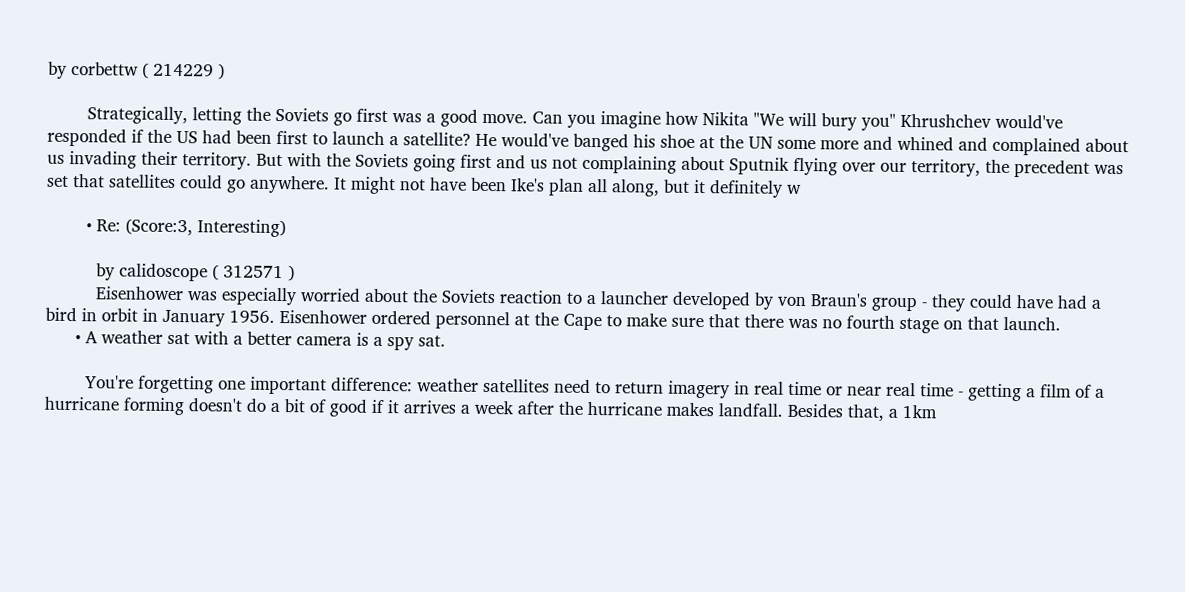by corbettw ( 214229 )

        Strategically, letting the Soviets go first was a good move. Can you imagine how Nikita "We will bury you" Khrushchev would've responded if the US had been first to launch a satellite? He would've banged his shoe at the UN some more and whined and complained about us invading their territory. But with the Soviets going first and us not complaining about Sputnik flying over our territory, the precedent was set that satellites could go anywhere. It might not have been Ike's plan all along, but it definitely w

        • Re: (Score:3, Interesting)

          by calidoscope ( 312571 )
          Eisenhower was especially worried about the Soviets reaction to a launcher developed by von Braun's group - they could have had a bird in orbit in January 1956. Eisenhower ordered personnel at the Cape to make sure that there was no fourth stage on that launch.
      • A weather sat with a better camera is a spy sat.

        You're forgetting one important difference: weather satellites need to return imagery in real time or near real time - getting a film of a hurricane forming doesn't do a bit of good if it arrives a week after the hurricane makes landfall. Besides that, a 1km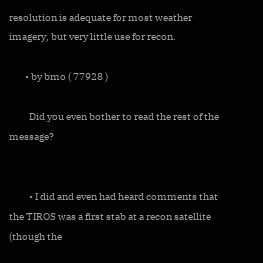resolution is adequate for most weather imagery, but very little use for recon.

        • by bmo ( 77928 )

          Did you even bother to read the rest of the message?


          • I did and even had heard comments that the TIROS was a first stab at a recon satellite (though the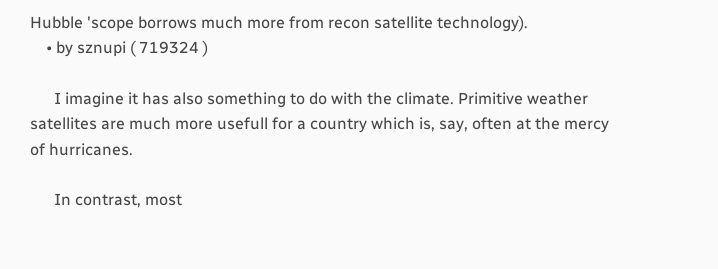Hubble 'scope borrows much more from recon satellite technology).
    • by sznupi ( 719324 )

      I imagine it has also something to do with the climate. Primitive weather satellites are much more usefull for a country which is, say, often at the mercy of hurricanes.

      In contrast, most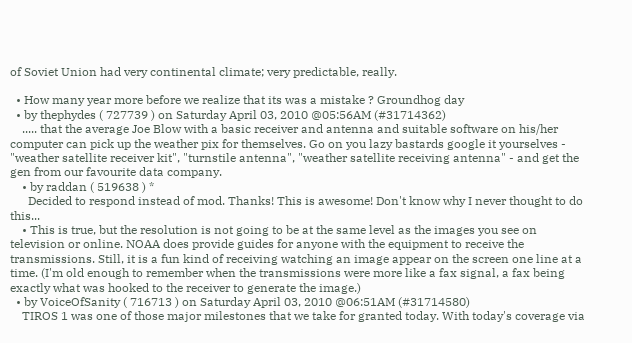of Soviet Union had very continental climate; very predictable, really.

  • How many year more before we realize that its was a mistake ? Groundhog day
  • by thephydes ( 727739 ) on Saturday April 03, 2010 @05:56AM (#31714362)
    ..... that the average Joe Blow with a basic receiver and antenna and suitable software on his/her computer can pick up the weather pix for themselves. Go on you lazy bastards google it yourselves - "weather satellite receiver kit", "turnstile antenna", "weather satellite receiving antenna" - and get the gen from our favourite data company.
    • by raddan ( 519638 ) *
      Decided to respond instead of mod. Thanks! This is awesome! Don't know why I never thought to do this...
    • This is true, but the resolution is not going to be at the same level as the images you see on television or online. NOAA does provide guides for anyone with the equipment to receive the transmissions. Still, it is a fun kind of receiving watching an image appear on the screen one line at a time. (I'm old enough to remember when the transmissions were more like a fax signal, a fax being exactly what was hooked to the receiver to generate the image.)
  • by VoiceOfSanity ( 716713 ) on Saturday April 03, 2010 @06:51AM (#31714580)
    TIROS 1 was one of those major milestones that we take for granted today. With today's coverage via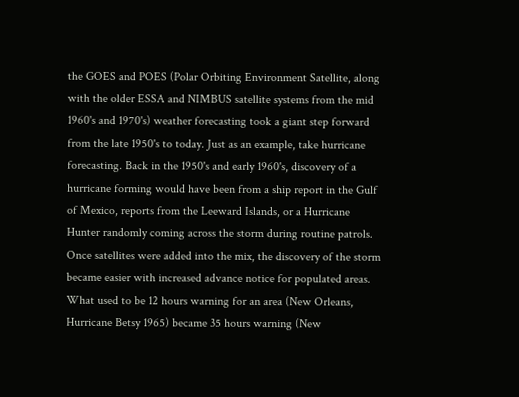the GOES and POES (Polar Orbiting Environment Satellite, along with the older ESSA and NIMBUS satellite systems from the mid 1960's and 1970's) weather forecasting took a giant step forward from the late 1950's to today. Just as an example, take hurricane forecasting. Back in the 1950's and early 1960's, discovery of a hurricane forming would have been from a ship report in the Gulf of Mexico, reports from the Leeward Islands, or a Hurricane Hunter randomly coming across the storm during routine patrols. Once satellites were added into the mix, the discovery of the storm became easier with increased advance notice for populated areas. What used to be 12 hours warning for an area (New Orleans, Hurricane Betsy 1965) became 35 hours warning (New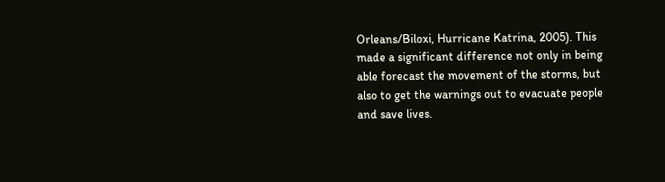Orleans/Biloxi, Hurricane Katrina, 2005). This made a significant difference not only in being able forecast the movement of the storms, but also to get the warnings out to evacuate people and save lives.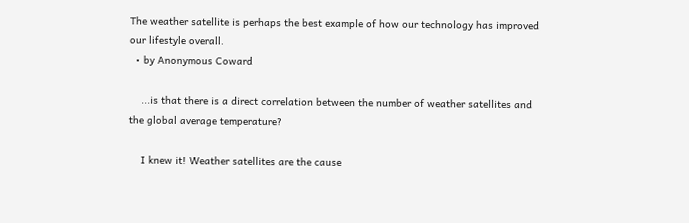The weather satellite is perhaps the best example of how our technology has improved our lifestyle overall.
  • by Anonymous Coward

    ...is that there is a direct correlation between the number of weather satellites and the global average temperature?

    I knew it! Weather satellites are the cause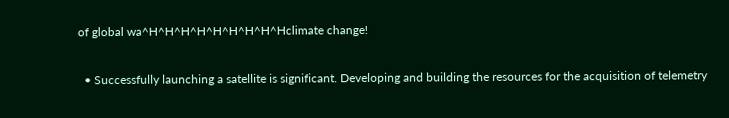of global wa^H^H^H^H^H^H^H^H^Hclimate change!

  • Successfully launching a satellite is significant. Developing and building the resources for the acquisition of telemetry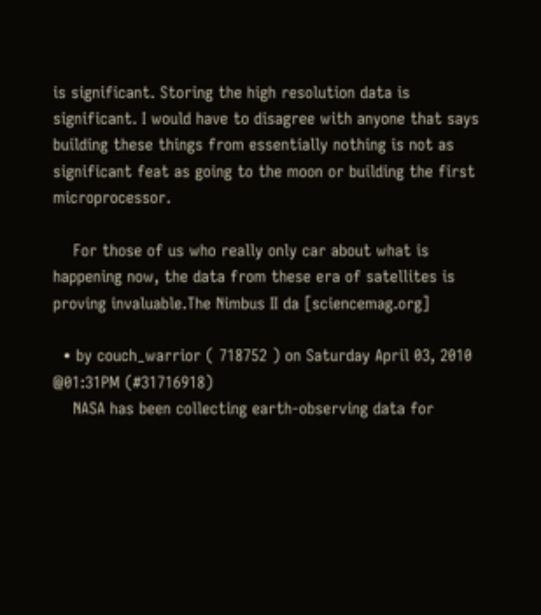is significant. Storing the high resolution data is significant. I would have to disagree with anyone that says building these things from essentially nothing is not as significant feat as going to the moon or building the first microprocessor.

    For those of us who really only car about what is happening now, the data from these era of satellites is proving invaluable.The Nimbus II da [sciencemag.org]

  • by couch_warrior ( 718752 ) on Saturday April 03, 2010 @01:31PM (#31716918)
    NASA has been collecting earth-observing data for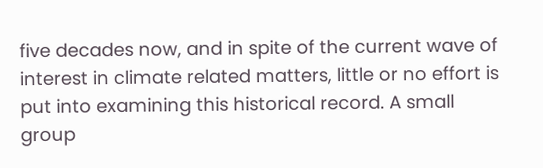five decades now, and in spite of the current wave of interest in climate related matters, little or no effort is put into examining this historical record. A small group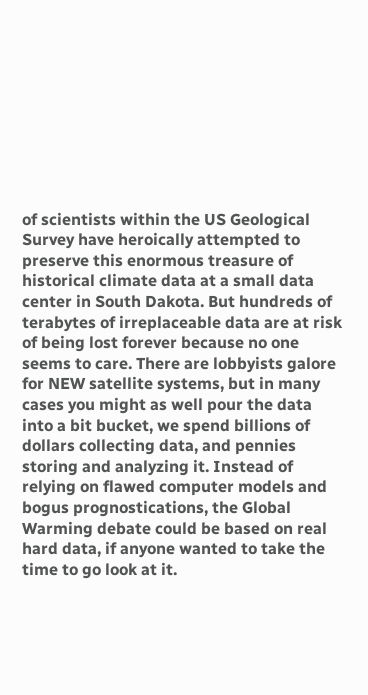of scientists within the US Geological Survey have heroically attempted to preserve this enormous treasure of historical climate data at a small data center in South Dakota. But hundreds of terabytes of irreplaceable data are at risk of being lost forever because no one seems to care. There are lobbyists galore for NEW satellite systems, but in many cases you might as well pour the data into a bit bucket, we spend billions of dollars collecting data, and pennies storing and analyzing it. Instead of relying on flawed computer models and bogus prognostications, the Global Warming debate could be based on real hard data, if anyone wanted to take the time to go look at it.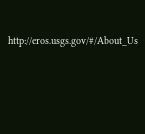http://eros.usgs.gov/#/About_Us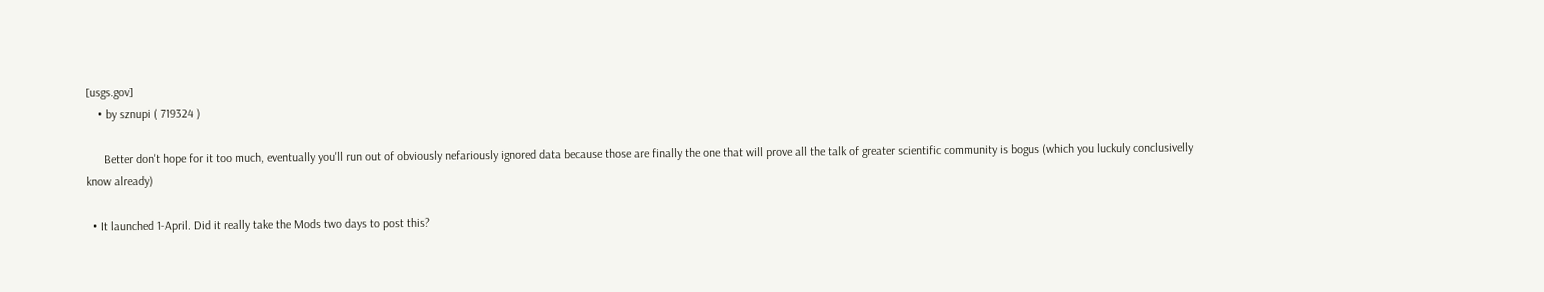[usgs.gov]
    • by sznupi ( 719324 )

      Better don't hope for it too much, eventually you'll run out of obviously nefariously ignored data because those are finally the one that will prove all the talk of greater scientific community is bogus (which you luckuly conclusivelly know already)

  • It launched 1-April. Did it really take the Mods two days to post this?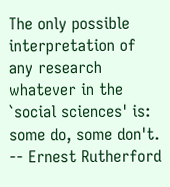The only possible interpretation of any research whatever in the `social sciences' is: some do, some don't. -- Ernest Rutherford